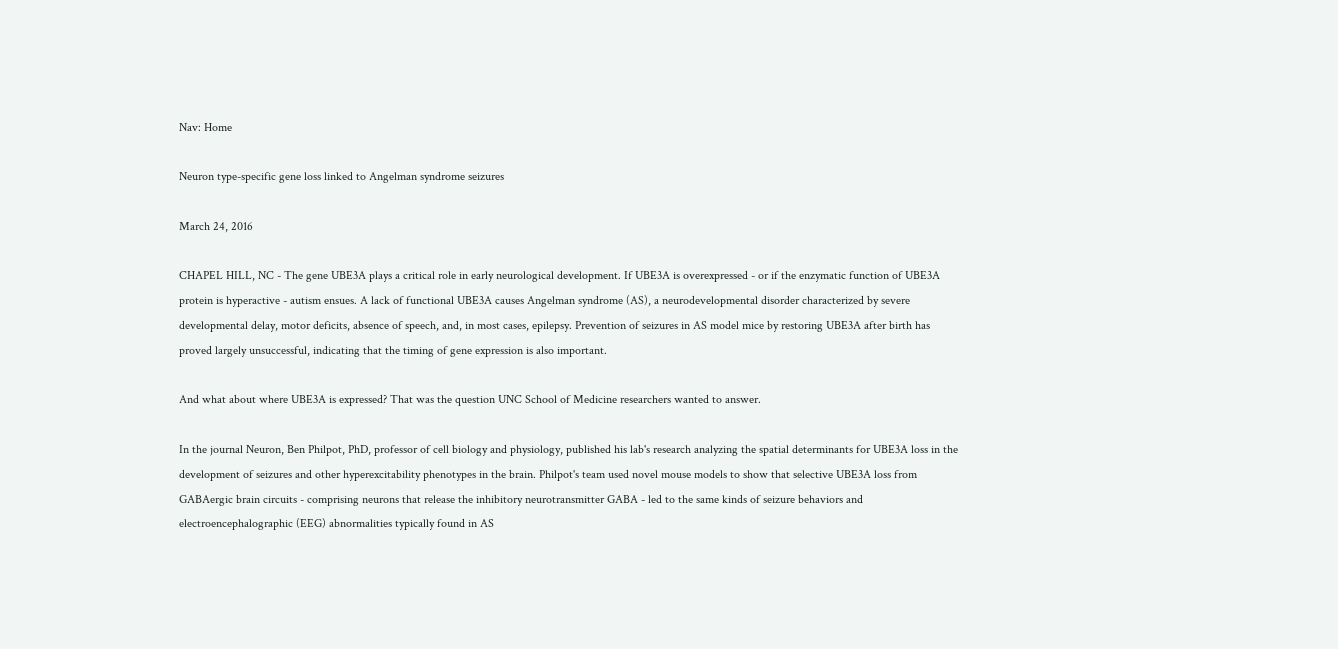Nav: Home

Neuron type-specific gene loss linked to Angelman syndrome seizures

March 24, 2016

CHAPEL HILL, NC - The gene UBE3A plays a critical role in early neurological development. If UBE3A is overexpressed - or if the enzymatic function of UBE3A protein is hyperactive - autism ensues. A lack of functional UBE3A causes Angelman syndrome (AS), a neurodevelopmental disorder characterized by severe developmental delay, motor deficits, absence of speech, and, in most cases, epilepsy. Prevention of seizures in AS model mice by restoring UBE3A after birth has proved largely unsuccessful, indicating that the timing of gene expression is also important.

And what about where UBE3A is expressed? That was the question UNC School of Medicine researchers wanted to answer.

In the journal Neuron, Ben Philpot, PhD, professor of cell biology and physiology, published his lab's research analyzing the spatial determinants for UBE3A loss in the development of seizures and other hyperexcitability phenotypes in the brain. Philpot's team used novel mouse models to show that selective UBE3A loss from GABAergic brain circuits - comprising neurons that release the inhibitory neurotransmitter GABA - led to the same kinds of seizure behaviors and electroencephalographic (EEG) abnormalities typically found in AS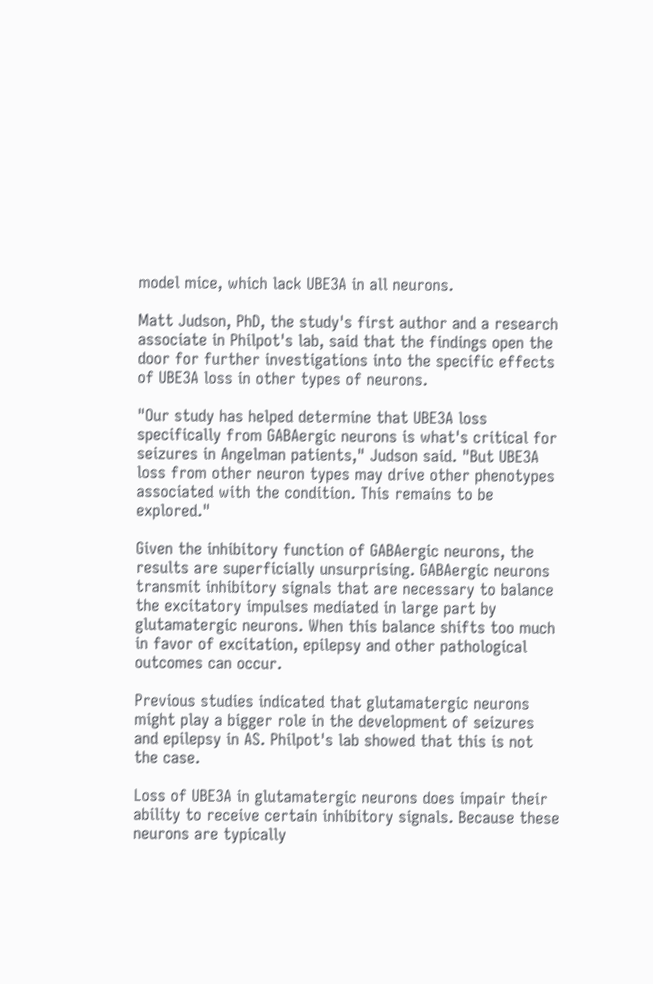model mice, which lack UBE3A in all neurons.

Matt Judson, PhD, the study's first author and a research associate in Philpot's lab, said that the findings open the door for further investigations into the specific effects of UBE3A loss in other types of neurons.

"Our study has helped determine that UBE3A loss specifically from GABAergic neurons is what's critical for seizures in Angelman patients," Judson said. "But UBE3A loss from other neuron types may drive other phenotypes associated with the condition. This remains to be explored."

Given the inhibitory function of GABAergic neurons, the results are superficially unsurprising. GABAergic neurons transmit inhibitory signals that are necessary to balance the excitatory impulses mediated in large part by glutamatergic neurons. When this balance shifts too much in favor of excitation, epilepsy and other pathological outcomes can occur.

Previous studies indicated that glutamatergic neurons might play a bigger role in the development of seizures and epilepsy in AS. Philpot's lab showed that this is not the case.

Loss of UBE3A in glutamatergic neurons does impair their ability to receive certain inhibitory signals. Because these neurons are typically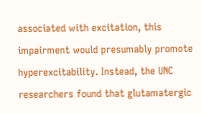associated with excitation, this impairment would presumably promote hyperexcitability. Instead, the UNC researchers found that glutamatergic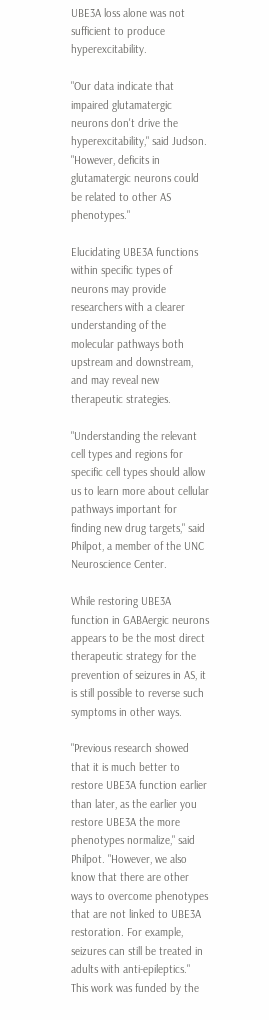UBE3A loss alone was not sufficient to produce hyperexcitability.

"Our data indicate that impaired glutamatergic neurons don't drive the hyperexcitability," said Judson. "However, deficits in glutamatergic neurons could be related to other AS phenotypes."

Elucidating UBE3A functions within specific types of neurons may provide researchers with a clearer understanding of the molecular pathways both upstream and downstream, and may reveal new therapeutic strategies.

"Understanding the relevant cell types and regions for specific cell types should allow us to learn more about cellular pathways important for finding new drug targets," said Philpot, a member of the UNC Neuroscience Center.

While restoring UBE3A function in GABAergic neurons appears to be the most direct therapeutic strategy for the prevention of seizures in AS, it is still possible to reverse such symptoms in other ways.

"Previous research showed that it is much better to restore UBE3A function earlier than later, as the earlier you restore UBE3A the more phenotypes normalize," said Philpot. "However, we also know that there are other ways to overcome phenotypes that are not linked to UBE3A restoration. For example, seizures can still be treated in adults with anti-epileptics."
This work was funded by the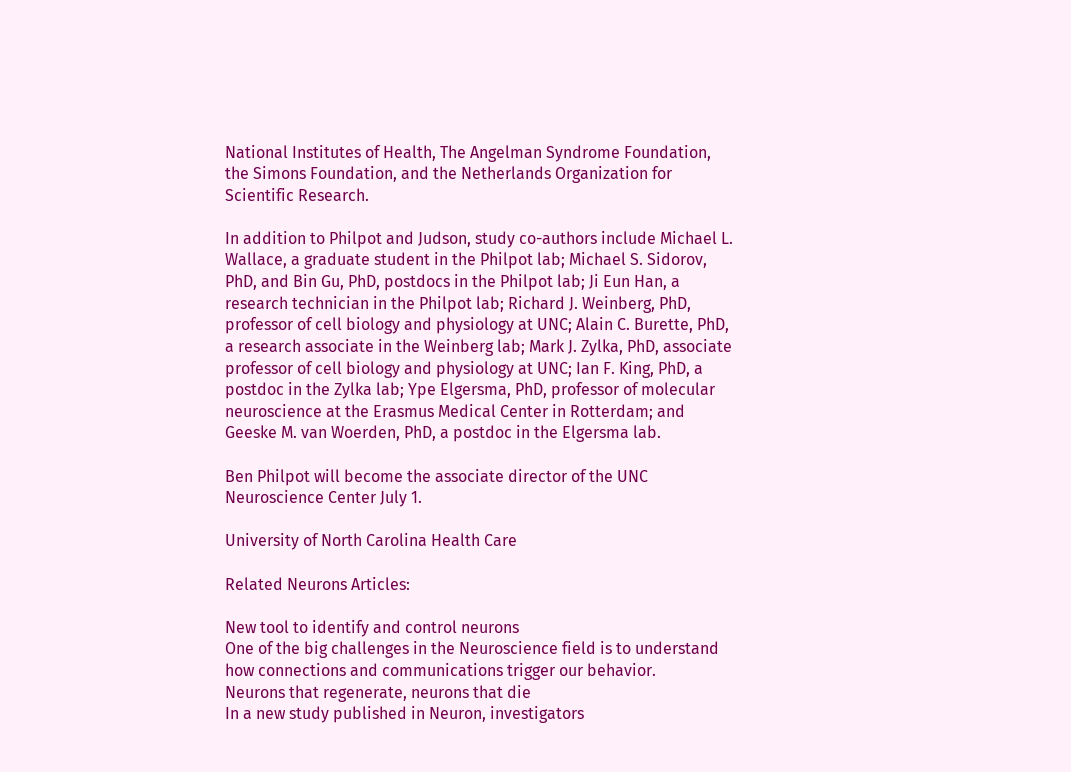National Institutes of Health, The Angelman Syndrome Foundation, the Simons Foundation, and the Netherlands Organization for Scientific Research.

In addition to Philpot and Judson, study co-authors include Michael L. Wallace, a graduate student in the Philpot lab; Michael S. Sidorov, PhD, and Bin Gu, PhD, postdocs in the Philpot lab; Ji Eun Han, a research technician in the Philpot lab; Richard J. Weinberg, PhD, professor of cell biology and physiology at UNC; Alain C. Burette, PhD, a research associate in the Weinberg lab; Mark J. Zylka, PhD, associate professor of cell biology and physiology at UNC; Ian F. King, PhD, a postdoc in the Zylka lab; Ype Elgersma, PhD, professor of molecular neuroscience at the Erasmus Medical Center in Rotterdam; and Geeske M. van Woerden, PhD, a postdoc in the Elgersma lab.

Ben Philpot will become the associate director of the UNC Neuroscience Center July 1.

University of North Carolina Health Care

Related Neurons Articles:

New tool to identify and control neurons
One of the big challenges in the Neuroscience field is to understand how connections and communications trigger our behavior.
Neurons that regenerate, neurons that die
In a new study published in Neuron, investigators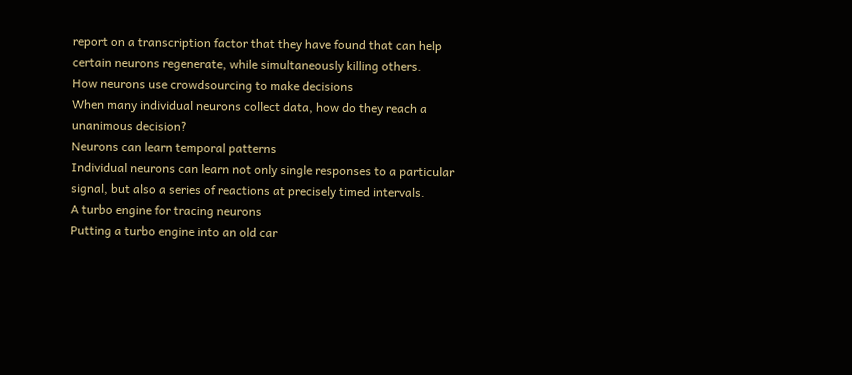report on a transcription factor that they have found that can help certain neurons regenerate, while simultaneously killing others.
How neurons use crowdsourcing to make decisions
When many individual neurons collect data, how do they reach a unanimous decision?
Neurons can learn temporal patterns
Individual neurons can learn not only single responses to a particular signal, but also a series of reactions at precisely timed intervals.
A turbo engine for tracing neurons
Putting a turbo engine into an old car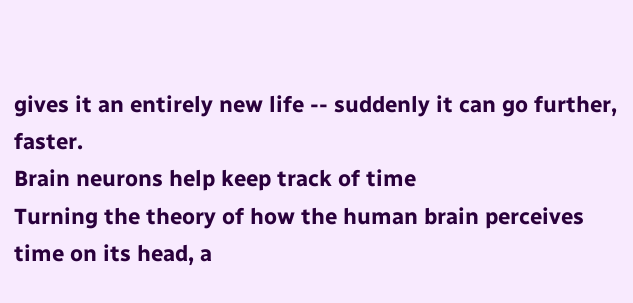gives it an entirely new life -- suddenly it can go further, faster.
Brain neurons help keep track of time
Turning the theory of how the human brain perceives time on its head, a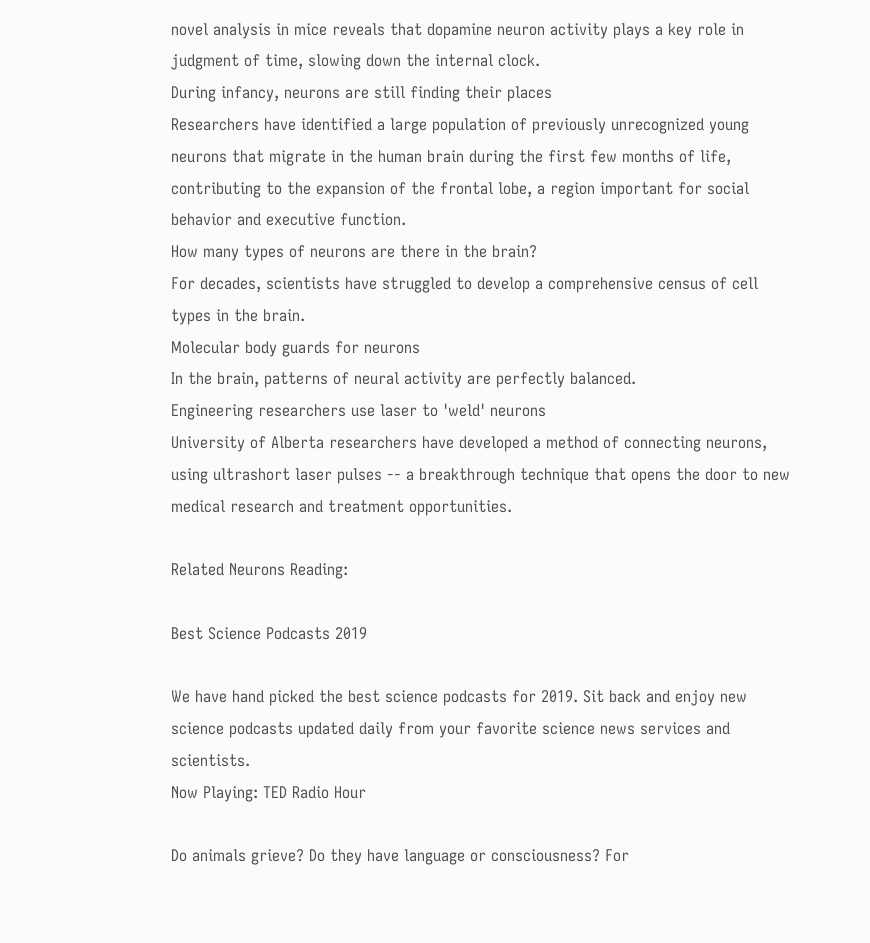novel analysis in mice reveals that dopamine neuron activity plays a key role in judgment of time, slowing down the internal clock.
During infancy, neurons are still finding their places
Researchers have identified a large population of previously unrecognized young neurons that migrate in the human brain during the first few months of life, contributing to the expansion of the frontal lobe, a region important for social behavior and executive function.
How many types of neurons are there in the brain?
For decades, scientists have struggled to develop a comprehensive census of cell types in the brain.
Molecular body guards for neurons
In the brain, patterns of neural activity are perfectly balanced.
Engineering researchers use laser to 'weld' neurons
University of Alberta researchers have developed a method of connecting neurons, using ultrashort laser pulses -- a breakthrough technique that opens the door to new medical research and treatment opportunities.

Related Neurons Reading:

Best Science Podcasts 2019

We have hand picked the best science podcasts for 2019. Sit back and enjoy new science podcasts updated daily from your favorite science news services and scientists.
Now Playing: TED Radio Hour

Do animals grieve? Do they have language or consciousness? For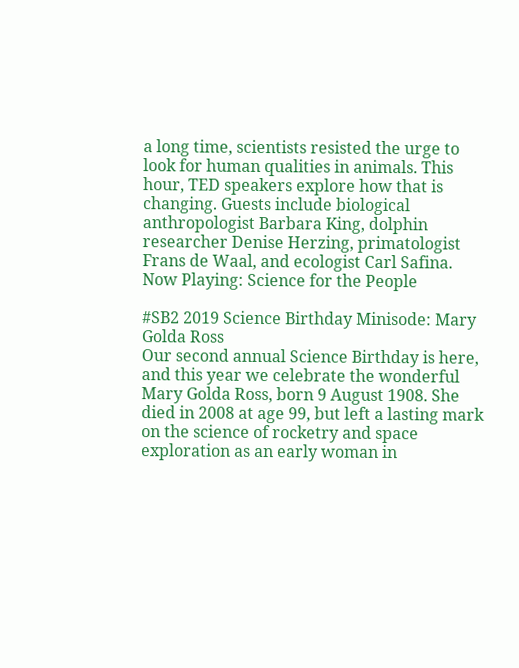a long time, scientists resisted the urge to look for human qualities in animals. This hour, TED speakers explore how that is changing. Guests include biological anthropologist Barbara King, dolphin researcher Denise Herzing, primatologist Frans de Waal, and ecologist Carl Safina.
Now Playing: Science for the People

#SB2 2019 Science Birthday Minisode: Mary Golda Ross
Our second annual Science Birthday is here, and this year we celebrate the wonderful Mary Golda Ross, born 9 August 1908. She died in 2008 at age 99, but left a lasting mark on the science of rocketry and space exploration as an early woman in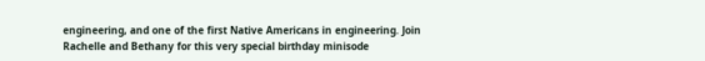engineering, and one of the first Native Americans in engineering. Join Rachelle and Bethany for this very special birthday minisode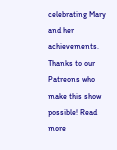celebrating Mary and her achievements. Thanks to our Patreons who make this show possible! Read more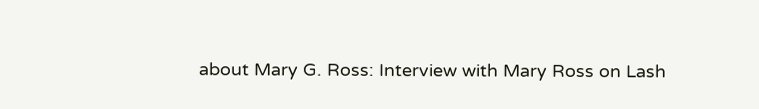about Mary G. Ross: Interview with Mary Ross on Lash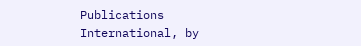Publications International, by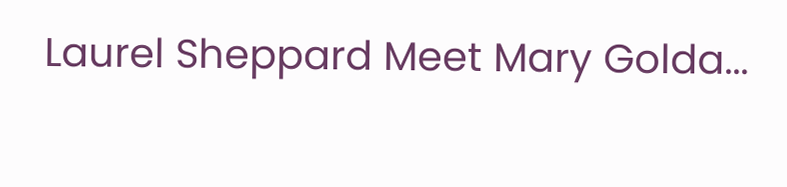Laurel Sheppard Meet Mary Golda...